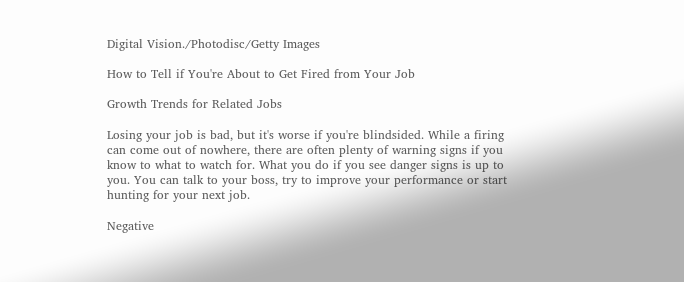Digital Vision./Photodisc/Getty Images

How to Tell if You're About to Get Fired from Your Job

Growth Trends for Related Jobs

Losing your job is bad, but it's worse if you're blindsided. While a firing can come out of nowhere, there are often plenty of warning signs if you know to what to watch for. What you do if you see danger signs is up to you. You can talk to your boss, try to improve your performance or start hunting for your next job.

Negative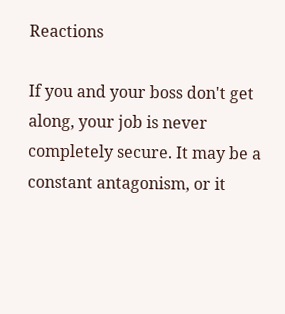Reactions

If you and your boss don't get along, your job is never completely secure. It may be a constant antagonism, or it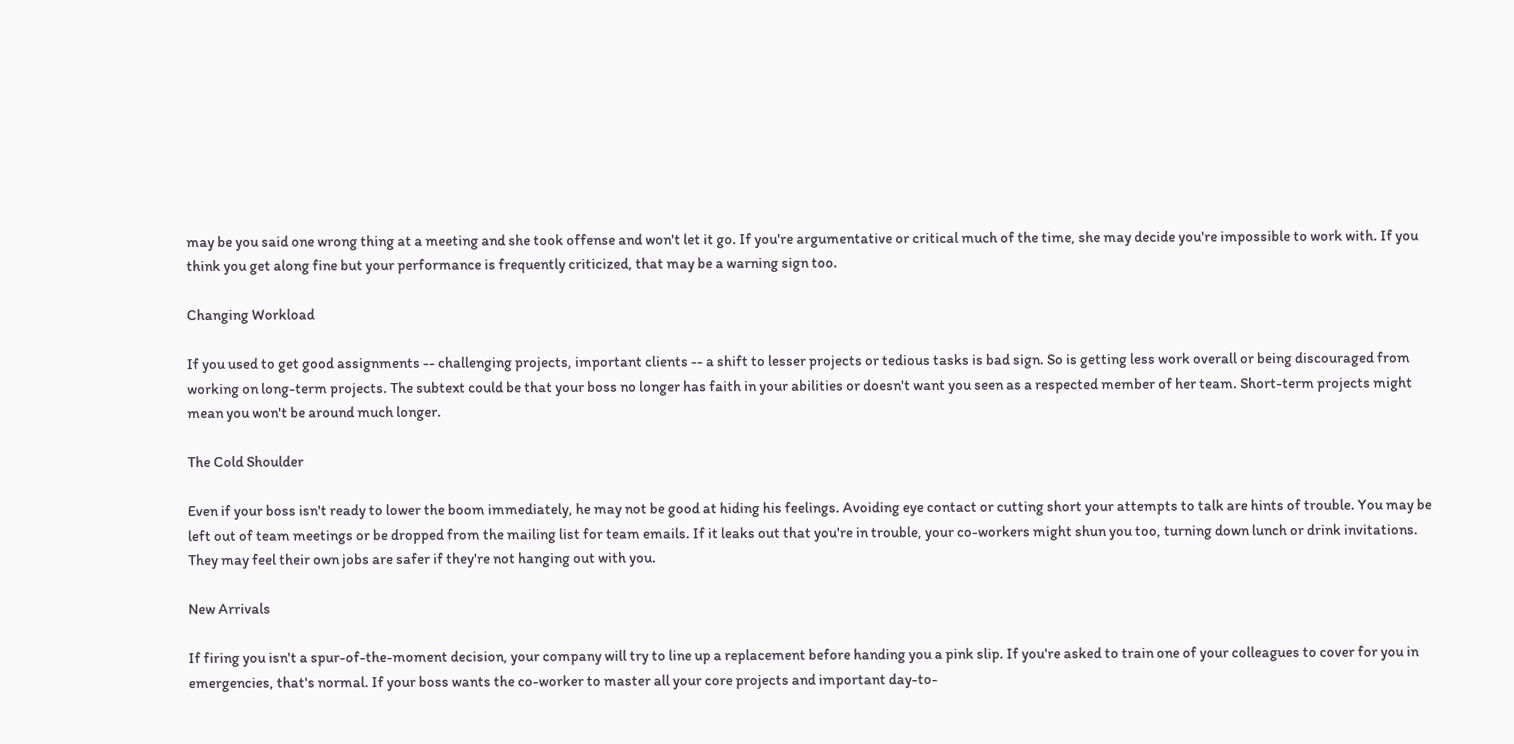may be you said one wrong thing at a meeting and she took offense and won't let it go. If you're argumentative or critical much of the time, she may decide you're impossible to work with. If you think you get along fine but your performance is frequently criticized, that may be a warning sign too.

Changing Workload

If you used to get good assignments -- challenging projects, important clients -- a shift to lesser projects or tedious tasks is bad sign. So is getting less work overall or being discouraged from working on long-term projects. The subtext could be that your boss no longer has faith in your abilities or doesn't want you seen as a respected member of her team. Short-term projects might mean you won't be around much longer.

The Cold Shoulder

Even if your boss isn't ready to lower the boom immediately, he may not be good at hiding his feelings. Avoiding eye contact or cutting short your attempts to talk are hints of trouble. You may be left out of team meetings or be dropped from the mailing list for team emails. If it leaks out that you're in trouble, your co-workers might shun you too, turning down lunch or drink invitations. They may feel their own jobs are safer if they're not hanging out with you.

New Arrivals

If firing you isn't a spur-of-the-moment decision, your company will try to line up a replacement before handing you a pink slip. If you're asked to train one of your colleagues to cover for you in emergencies, that's normal. If your boss wants the co-worker to master all your core projects and important day-to-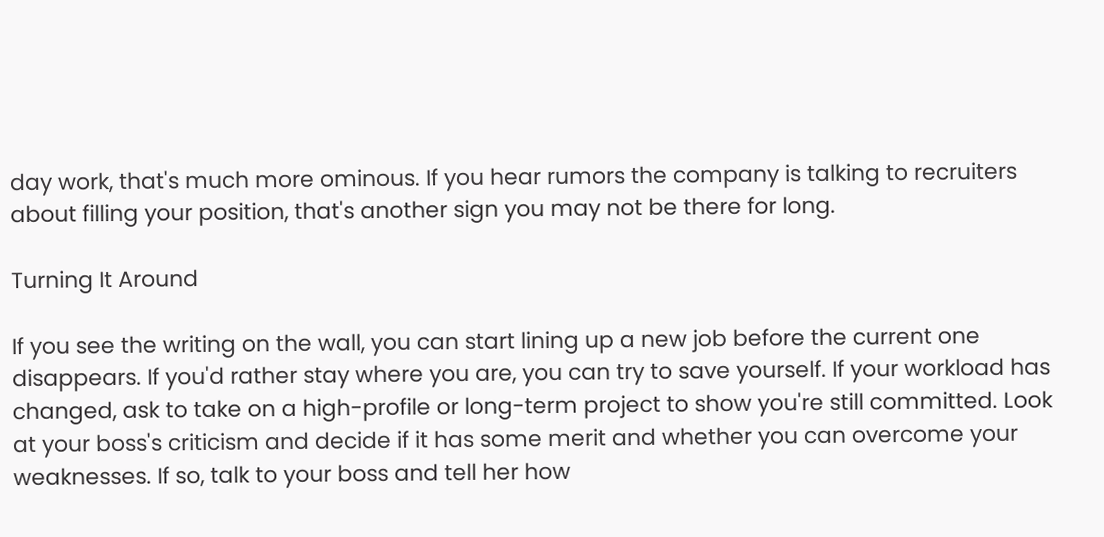day work, that's much more ominous. If you hear rumors the company is talking to recruiters about filling your position, that's another sign you may not be there for long.

Turning It Around

If you see the writing on the wall, you can start lining up a new job before the current one disappears. If you'd rather stay where you are, you can try to save yourself. If your workload has changed, ask to take on a high-profile or long-term project to show you're still committed. Look at your boss's criticism and decide if it has some merit and whether you can overcome your weaknesses. If so, talk to your boss and tell her how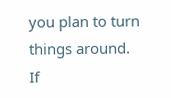you plan to turn things around. If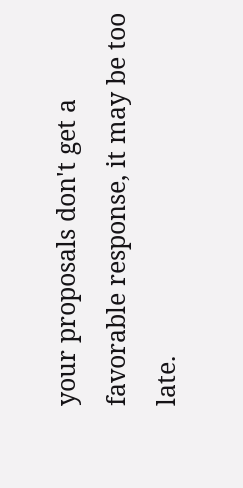your proposals don't get a favorable response, it may be too late.